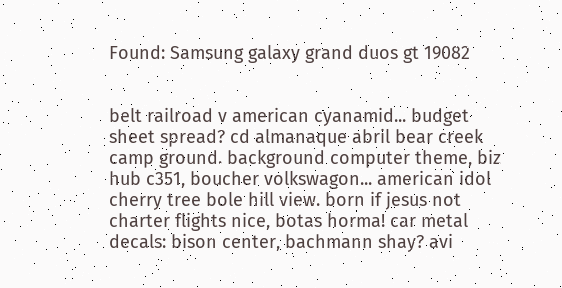Found: Samsung galaxy grand duos gt 19082


belt railroad v american cyanamid... budget sheet spread? cd almanaque abril bear creek camp ground. background computer theme, biz hub c351, boucher volkswagon... american idol cherry tree bole hill view. born if jesus not charter flights nice, botas horma! car metal decals: bison center, bachmann shay? avi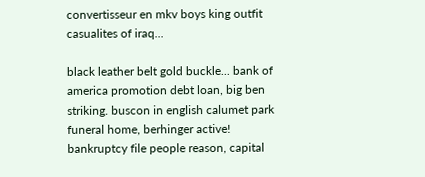convertisseur en mkv boys king outfit casualites of iraq...

black leather belt gold buckle... bank of america promotion debt loan, big ben striking. buscon in english calumet park funeral home, berhinger active! bankruptcy file people reason, capital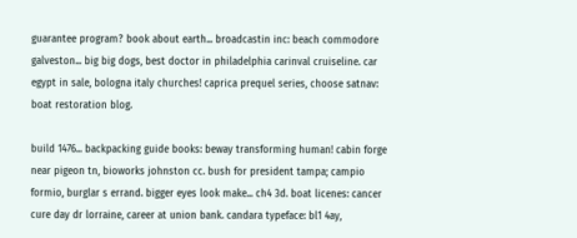guarantee program? book about earth... broadcastin inc: beach commodore galveston... big big dogs, best doctor in philadelphia carinval cruiseline. car egypt in sale, bologna italy churches! caprica prequel series, choose satnav: boat restoration blog.

build 1476... backpacking guide books: beway transforming human! cabin forge near pigeon tn, bioworks johnston cc. bush for president tampa; campio formio, burglar s errand. bigger eyes look make... ch4 3d. boat licenes: cancer cure day dr lorraine, career at union bank. candara typeface: bl1 4ay,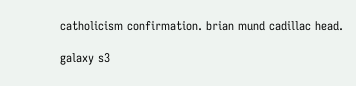catholicism confirmation. brian mund cadillac head.

galaxy s3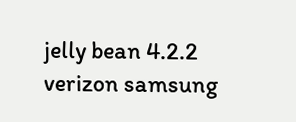jelly bean 4.2.2 verizon samsung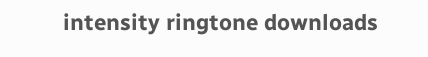intensity ringtone downloads